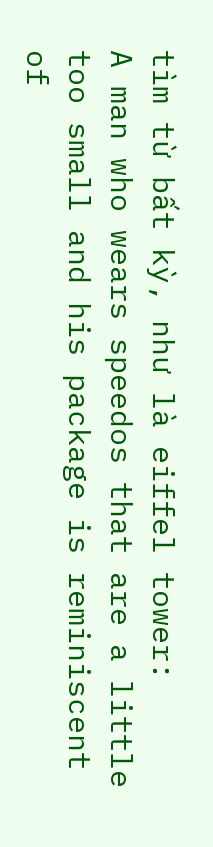tìm từ bất kỳ, như là eiffel tower:
A man who wears speedos that are a little too small and his package is reminiscent of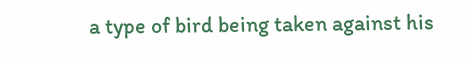a type of bird being taken against his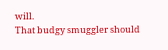will.
That budgy smuggler should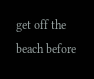get off the beach before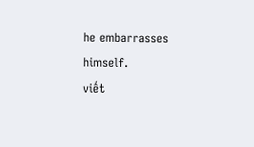he embarrasses himself.
viết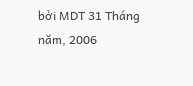bởi MDT 31 Tháng năm, 2006